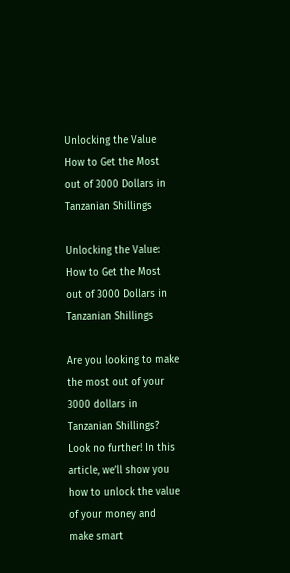Unlocking the Value How to Get the Most out of 3000 Dollars in Tanzanian Shillings

Unlocking the Value: How to Get the Most out of 3000 Dollars in Tanzanian Shillings

Are you looking to make the most out of your 3000 dollars in Tanzanian Shillings? Look no further! In this article, we’ll show you how to unlock the value of your money and make smart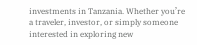investments in Tanzania. Whether you’re a traveler, investor, or simply someone interested in exploring new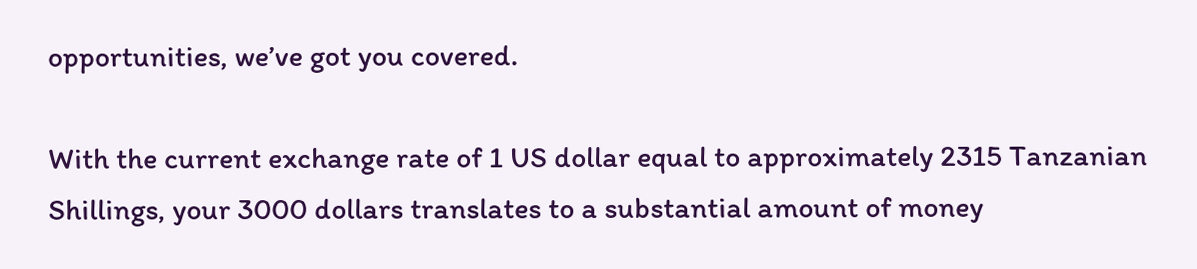opportunities, we’ve got you covered.

With the current exchange rate of 1 US dollar equal to approximately 2315 Tanzanian Shillings, your 3000 dollars translates to a substantial amount of money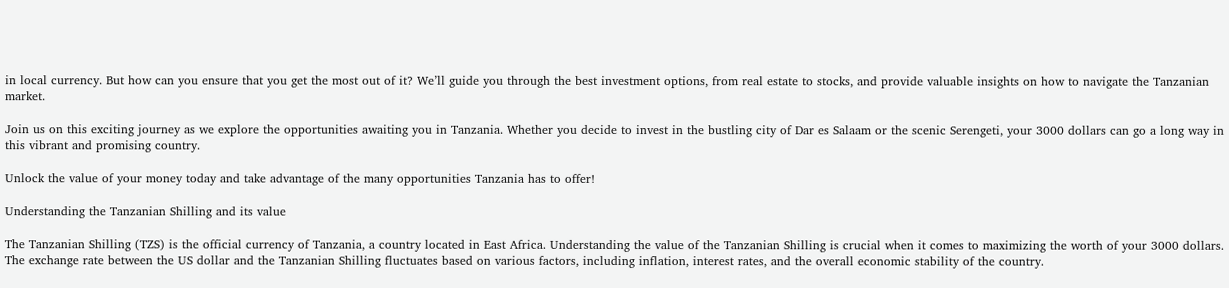in local currency. But how can you ensure that you get the most out of it? We’ll guide you through the best investment options, from real estate to stocks, and provide valuable insights on how to navigate the Tanzanian market.

Join us on this exciting journey as we explore the opportunities awaiting you in Tanzania. Whether you decide to invest in the bustling city of Dar es Salaam or the scenic Serengeti, your 3000 dollars can go a long way in this vibrant and promising country.

Unlock the value of your money today and take advantage of the many opportunities Tanzania has to offer!

Understanding the Tanzanian Shilling and its value

The Tanzanian Shilling (TZS) is the official currency of Tanzania, a country located in East Africa. Understanding the value of the Tanzanian Shilling is crucial when it comes to maximizing the worth of your 3000 dollars. The exchange rate between the US dollar and the Tanzanian Shilling fluctuates based on various factors, including inflation, interest rates, and the overall economic stability of the country.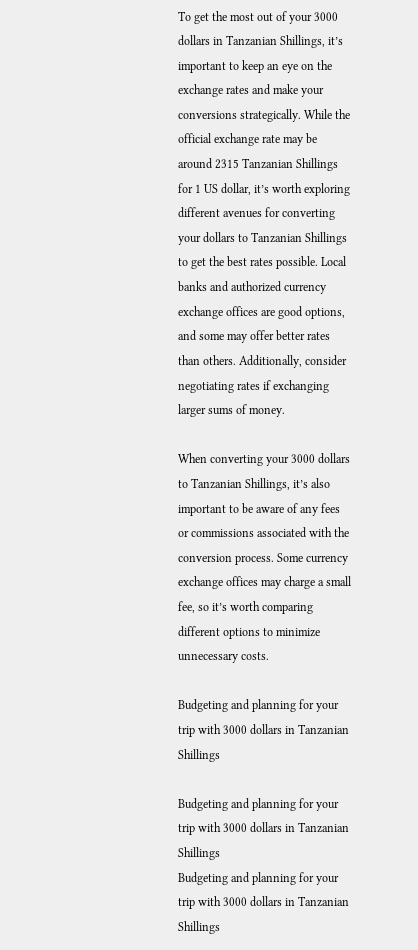To get the most out of your 3000 dollars in Tanzanian Shillings, it’s important to keep an eye on the exchange rates and make your conversions strategically. While the official exchange rate may be around 2315 Tanzanian Shillings for 1 US dollar, it’s worth exploring different avenues for converting your dollars to Tanzanian Shillings to get the best rates possible. Local banks and authorized currency exchange offices are good options, and some may offer better rates than others. Additionally, consider negotiating rates if exchanging larger sums of money.

When converting your 3000 dollars to Tanzanian Shillings, it’s also important to be aware of any fees or commissions associated with the conversion process. Some currency exchange offices may charge a small fee, so it’s worth comparing different options to minimize unnecessary costs.

Budgeting and planning for your trip with 3000 dollars in Tanzanian Shillings

Budgeting and planning for your trip with 3000 dollars in Tanzanian Shillings
Budgeting and planning for your trip with 3000 dollars in Tanzanian Shillings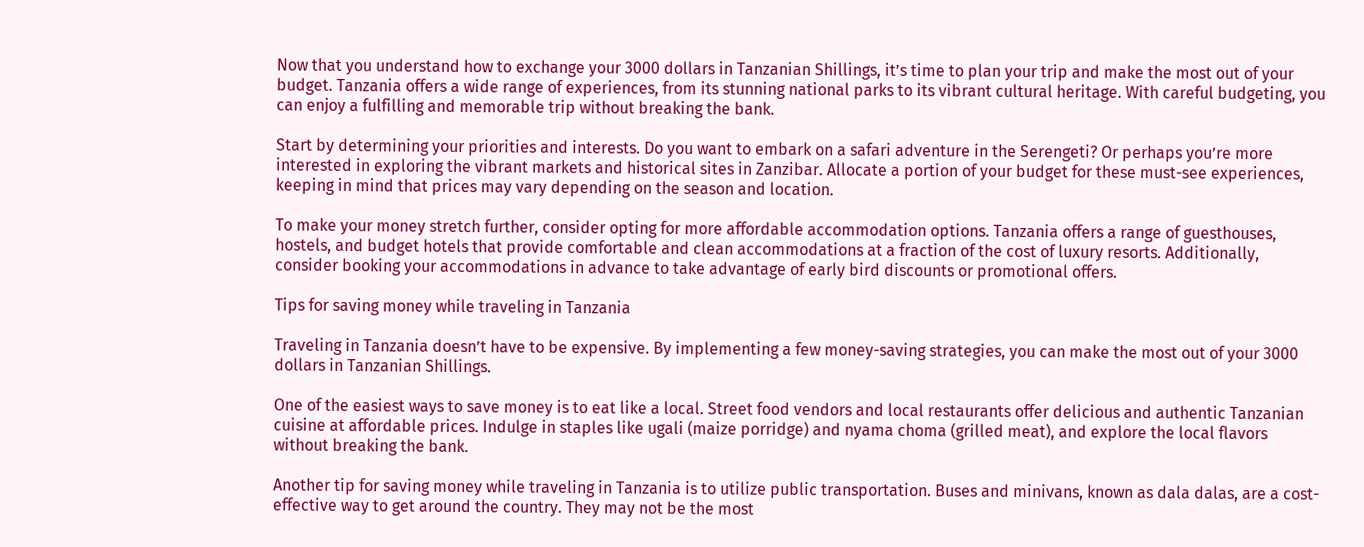Now that you understand how to exchange your 3000 dollars in Tanzanian Shillings, it’s time to plan your trip and make the most out of your budget. Tanzania offers a wide range of experiences, from its stunning national parks to its vibrant cultural heritage. With careful budgeting, you can enjoy a fulfilling and memorable trip without breaking the bank.

Start by determining your priorities and interests. Do you want to embark on a safari adventure in the Serengeti? Or perhaps you’re more interested in exploring the vibrant markets and historical sites in Zanzibar. Allocate a portion of your budget for these must-see experiences, keeping in mind that prices may vary depending on the season and location.

To make your money stretch further, consider opting for more affordable accommodation options. Tanzania offers a range of guesthouses, hostels, and budget hotels that provide comfortable and clean accommodations at a fraction of the cost of luxury resorts. Additionally, consider booking your accommodations in advance to take advantage of early bird discounts or promotional offers.

Tips for saving money while traveling in Tanzania

Traveling in Tanzania doesn’t have to be expensive. By implementing a few money-saving strategies, you can make the most out of your 3000 dollars in Tanzanian Shillings.

One of the easiest ways to save money is to eat like a local. Street food vendors and local restaurants offer delicious and authentic Tanzanian cuisine at affordable prices. Indulge in staples like ugali (maize porridge) and nyama choma (grilled meat), and explore the local flavors without breaking the bank.

Another tip for saving money while traveling in Tanzania is to utilize public transportation. Buses and minivans, known as dala dalas, are a cost-effective way to get around the country. They may not be the most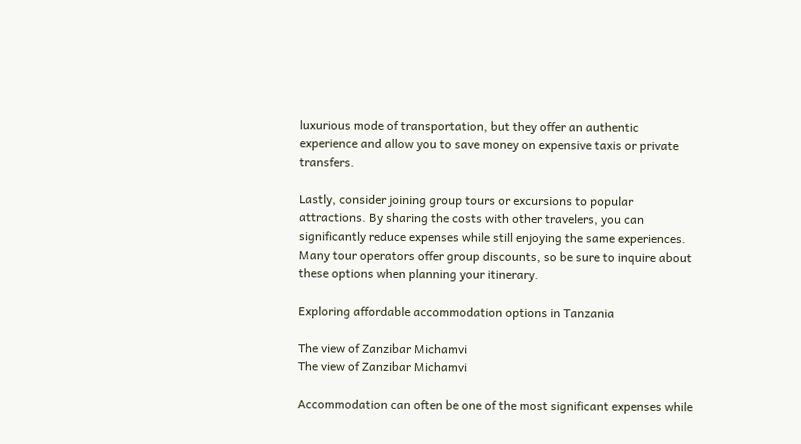luxurious mode of transportation, but they offer an authentic experience and allow you to save money on expensive taxis or private transfers.

Lastly, consider joining group tours or excursions to popular attractions. By sharing the costs with other travelers, you can significantly reduce expenses while still enjoying the same experiences. Many tour operators offer group discounts, so be sure to inquire about these options when planning your itinerary.

Exploring affordable accommodation options in Tanzania

The view of Zanzibar Michamvi
The view of Zanzibar Michamvi

Accommodation can often be one of the most significant expenses while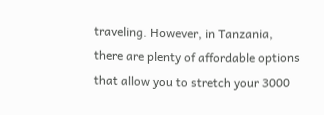traveling. However, in Tanzania, there are plenty of affordable options that allow you to stretch your 3000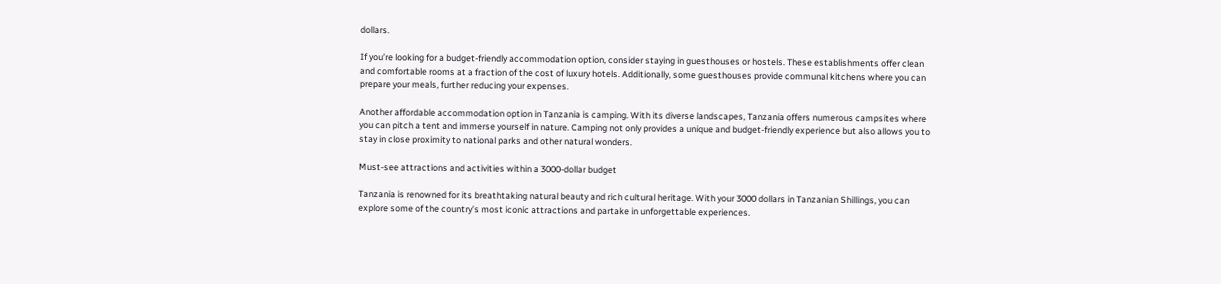dollars.

If you’re looking for a budget-friendly accommodation option, consider staying in guesthouses or hostels. These establishments offer clean and comfortable rooms at a fraction of the cost of luxury hotels. Additionally, some guesthouses provide communal kitchens where you can prepare your meals, further reducing your expenses.

Another affordable accommodation option in Tanzania is camping. With its diverse landscapes, Tanzania offers numerous campsites where you can pitch a tent and immerse yourself in nature. Camping not only provides a unique and budget-friendly experience but also allows you to stay in close proximity to national parks and other natural wonders.

Must-see attractions and activities within a 3000-dollar budget

Tanzania is renowned for its breathtaking natural beauty and rich cultural heritage. With your 3000 dollars in Tanzanian Shillings, you can explore some of the country’s most iconic attractions and partake in unforgettable experiences.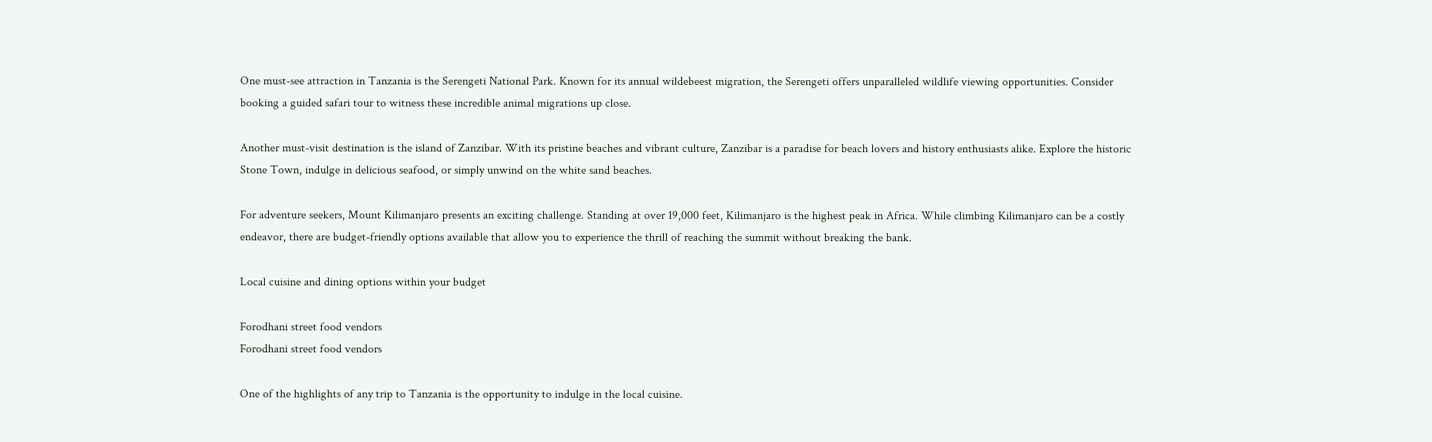One must-see attraction in Tanzania is the Serengeti National Park. Known for its annual wildebeest migration, the Serengeti offers unparalleled wildlife viewing opportunities. Consider booking a guided safari tour to witness these incredible animal migrations up close.

Another must-visit destination is the island of Zanzibar. With its pristine beaches and vibrant culture, Zanzibar is a paradise for beach lovers and history enthusiasts alike. Explore the historic Stone Town, indulge in delicious seafood, or simply unwind on the white sand beaches.

For adventure seekers, Mount Kilimanjaro presents an exciting challenge. Standing at over 19,000 feet, Kilimanjaro is the highest peak in Africa. While climbing Kilimanjaro can be a costly endeavor, there are budget-friendly options available that allow you to experience the thrill of reaching the summit without breaking the bank.

Local cuisine and dining options within your budget

Forodhani street food vendors
Forodhani street food vendors

One of the highlights of any trip to Tanzania is the opportunity to indulge in the local cuisine.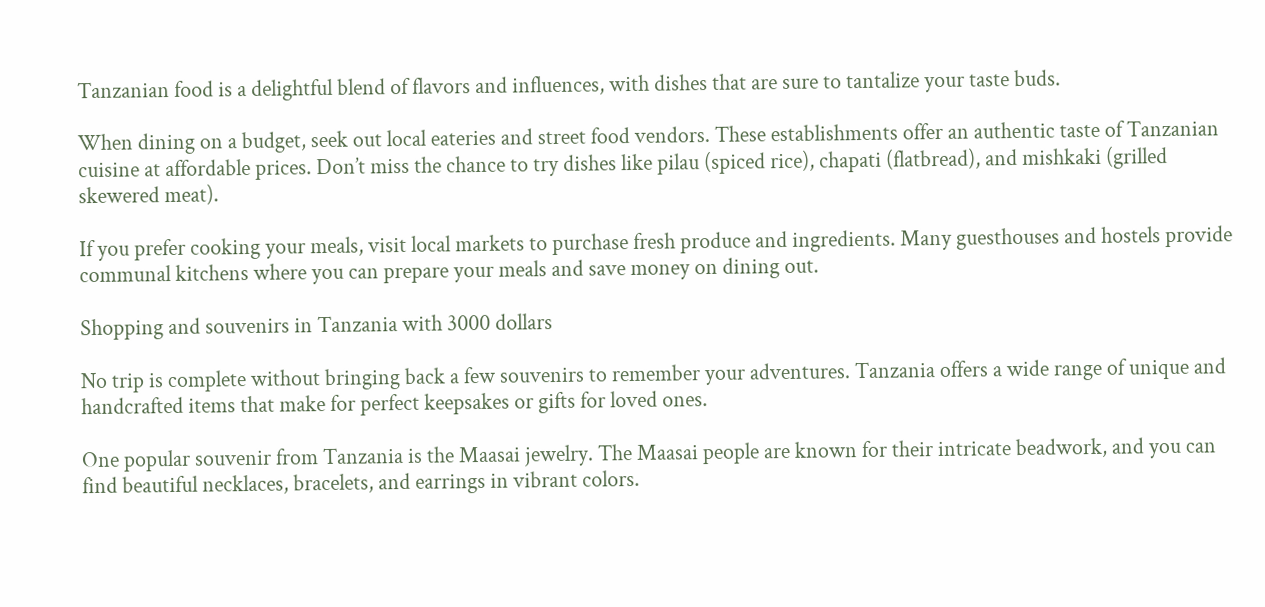Tanzanian food is a delightful blend of flavors and influences, with dishes that are sure to tantalize your taste buds.

When dining on a budget, seek out local eateries and street food vendors. These establishments offer an authentic taste of Tanzanian cuisine at affordable prices. Don’t miss the chance to try dishes like pilau (spiced rice), chapati (flatbread), and mishkaki (grilled skewered meat).

If you prefer cooking your meals, visit local markets to purchase fresh produce and ingredients. Many guesthouses and hostels provide communal kitchens where you can prepare your meals and save money on dining out.

Shopping and souvenirs in Tanzania with 3000 dollars

No trip is complete without bringing back a few souvenirs to remember your adventures. Tanzania offers a wide range of unique and handcrafted items that make for perfect keepsakes or gifts for loved ones.

One popular souvenir from Tanzania is the Maasai jewelry. The Maasai people are known for their intricate beadwork, and you can find beautiful necklaces, bracelets, and earrings in vibrant colors.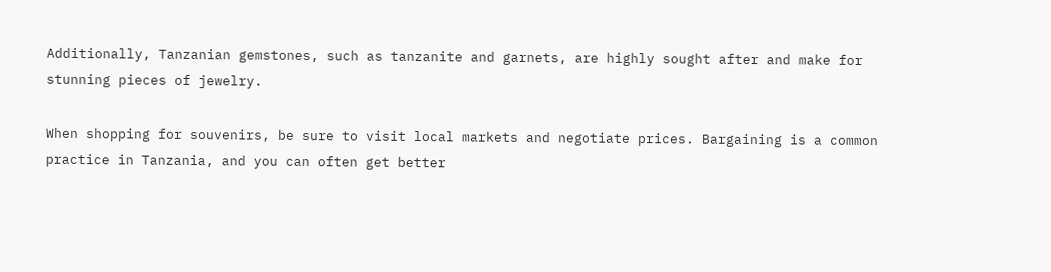Additionally, Tanzanian gemstones, such as tanzanite and garnets, are highly sought after and make for stunning pieces of jewelry.

When shopping for souvenirs, be sure to visit local markets and negotiate prices. Bargaining is a common practice in Tanzania, and you can often get better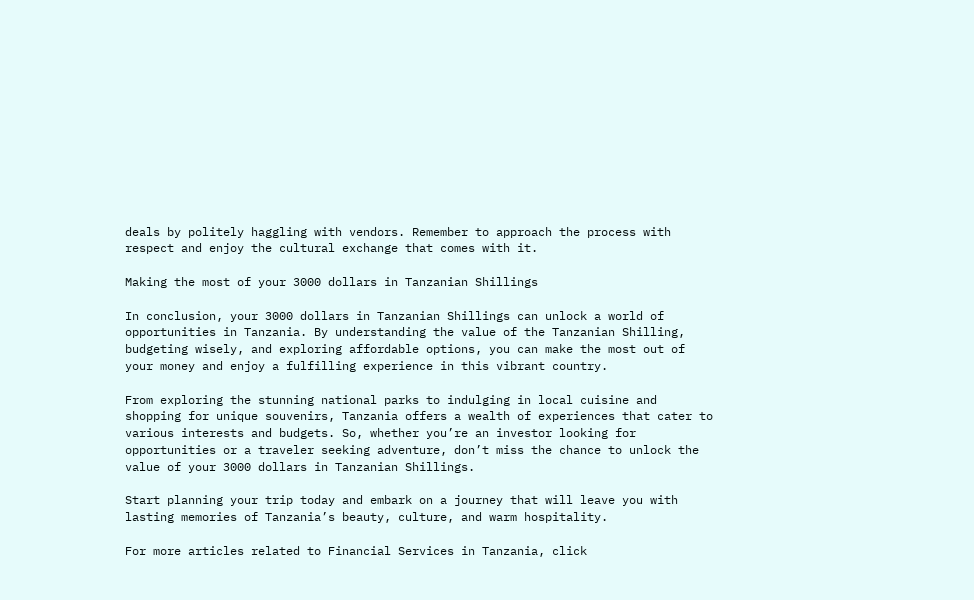deals by politely haggling with vendors. Remember to approach the process with respect and enjoy the cultural exchange that comes with it.

Making the most of your 3000 dollars in Tanzanian Shillings

In conclusion, your 3000 dollars in Tanzanian Shillings can unlock a world of opportunities in Tanzania. By understanding the value of the Tanzanian Shilling, budgeting wisely, and exploring affordable options, you can make the most out of your money and enjoy a fulfilling experience in this vibrant country.

From exploring the stunning national parks to indulging in local cuisine and shopping for unique souvenirs, Tanzania offers a wealth of experiences that cater to various interests and budgets. So, whether you’re an investor looking for opportunities or a traveler seeking adventure, don’t miss the chance to unlock the value of your 3000 dollars in Tanzanian Shillings.

Start planning your trip today and embark on a journey that will leave you with lasting memories of Tanzania’s beauty, culture, and warm hospitality.

For more articles related to Financial Services in Tanzania, click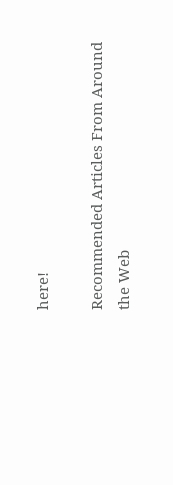here!

Recommended Articles From Around the Web